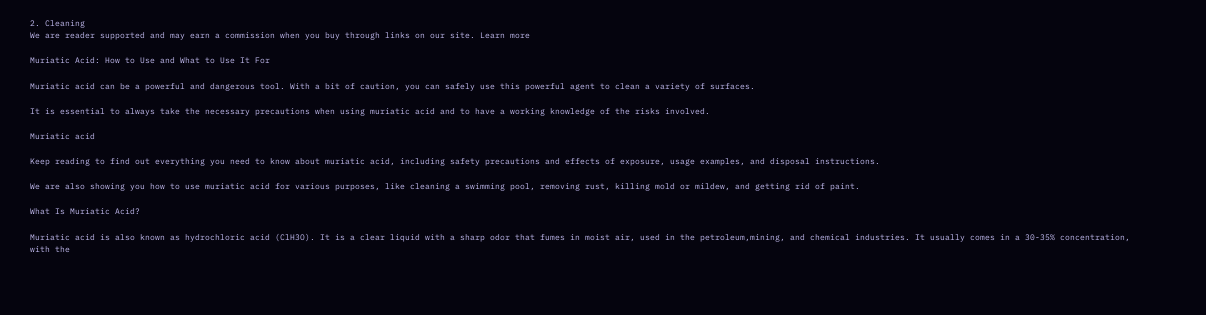2. Cleaning
We are reader supported and may earn a commission when you buy through links on our site. Learn more

Muriatic Acid: How to Use and What to Use It For

Muriatic acid can be a powerful and dangerous tool. With a bit of caution, you can safely use this powerful agent to clean a variety of surfaces.

It is essential to always take the necessary precautions when using muriatic acid and to have a working knowledge of the risks involved.

Muriatic acid

Keep reading to find out everything you need to know about muriatic acid, including safety precautions and effects of exposure, usage examples, and disposal instructions.

We are also showing you how to use muriatic acid for various purposes, like cleaning a swimming pool, removing rust, killing mold or mildew, and getting rid of paint.

What Is Muriatic Acid?

Muriatic acid is also known as hydrochloric acid (ClH3O). It is a clear liquid with a sharp odor that fumes in moist air, used in the petroleum,mining, and chemical industries. It usually comes in a 30-35% concentration, with the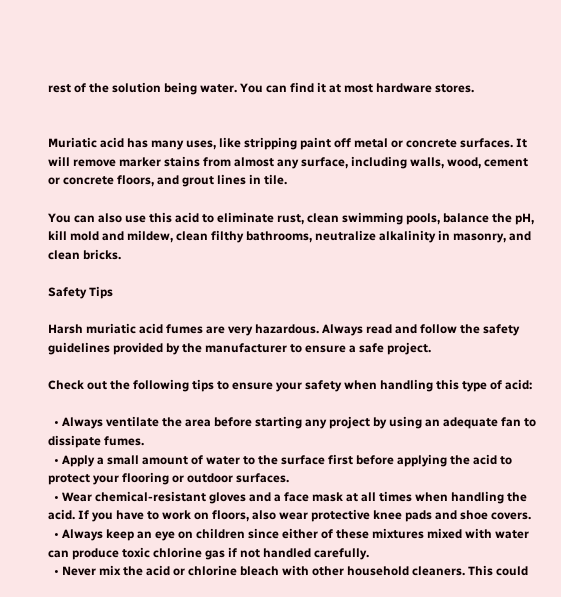rest of the solution being water. You can find it at most hardware stores.


Muriatic acid has many uses, like stripping paint off metal or concrete surfaces. It will remove marker stains from almost any surface, including walls, wood, cement or concrete floors, and grout lines in tile.

You can also use this acid to eliminate rust, clean swimming pools, balance the pH, kill mold and mildew, clean filthy bathrooms, neutralize alkalinity in masonry, and clean bricks.

Safety Tips

Harsh muriatic acid fumes are very hazardous. Always read and follow the safety guidelines provided by the manufacturer to ensure a safe project.

Check out the following tips to ensure your safety when handling this type of acid:

  • Always ventilate the area before starting any project by using an adequate fan to dissipate fumes.
  • Apply a small amount of water to the surface first before applying the acid to protect your flooring or outdoor surfaces.
  • Wear chemical-resistant gloves and a face mask at all times when handling the acid. If you have to work on floors, also wear protective knee pads and shoe covers.
  • Always keep an eye on children since either of these mixtures mixed with water can produce toxic chlorine gas if not handled carefully.
  • Never mix the acid or chlorine bleach with other household cleaners. This could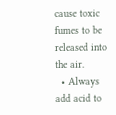cause toxic fumes to be released into the air.
  • Always add acid to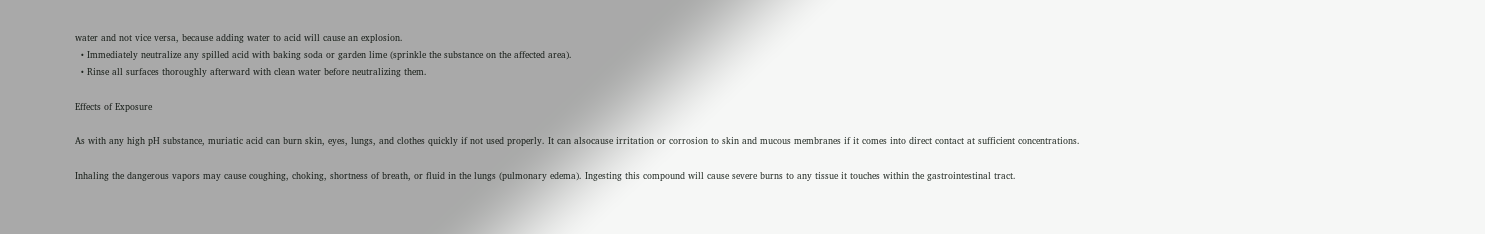water and not vice versa, because adding water to acid will cause an explosion.
  • Immediately neutralize any spilled acid with baking soda or garden lime (sprinkle the substance on the affected area).
  • Rinse all surfaces thoroughly afterward with clean water before neutralizing them.

Effects of Exposure

As with any high pH substance, muriatic acid can burn skin, eyes, lungs, and clothes quickly if not used properly. It can alsocause irritation or corrosion to skin and mucous membranes if it comes into direct contact at sufficient concentrations.

Inhaling the dangerous vapors may cause coughing, choking, shortness of breath, or fluid in the lungs (pulmonary edema). Ingesting this compound will cause severe burns to any tissue it touches within the gastrointestinal tract.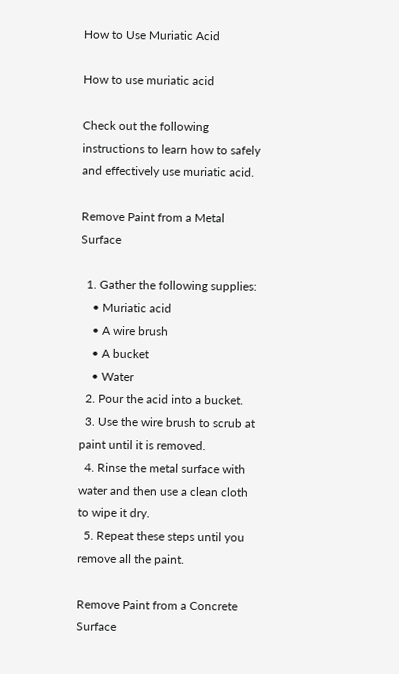How to Use Muriatic Acid

How to use muriatic acid

Check out the following instructions to learn how to safely and effectively use muriatic acid.

Remove Paint from a Metal Surface

  1. Gather the following supplies:
    • Muriatic acid
    • A wire brush
    • A bucket
    • Water
  2. Pour the acid into a bucket.
  3. Use the wire brush to scrub at paint until it is removed.
  4. Rinse the metal surface with water and then use a clean cloth to wipe it dry.
  5. Repeat these steps until you remove all the paint.

Remove Paint from a Concrete Surface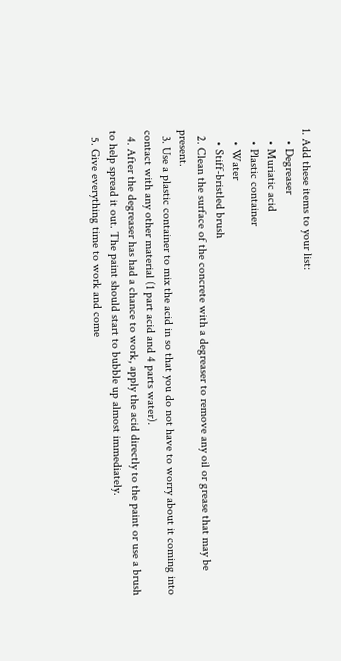1. Add these items to your list:
    • Degreaser
    • Muriatic acid
    • Plastic container
    • Water
    • Stiff-bristled brush
  2. Clean the surface of the concrete with a degreaser to remove any oil or grease that may be present.
  3. Use a plastic container to mix the acid in so that you do not have to worry about it coming into contact with any other material (1 part acid and 4 parts water).
  4. After the degreaser has had a chance to work, apply the acid directly to the paint or use a brush to help spread it out. The paint should start to bubble up almost immediately.
  5. Give everything time to work and come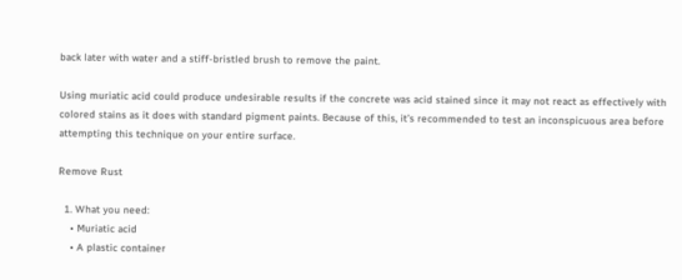back later with water and a stiff-bristled brush to remove the paint.

Using muriatic acid could produce undesirable results if the concrete was acid stained since it may not react as effectively with colored stains as it does with standard pigment paints. Because of this, it’s recommended to test an inconspicuous area before attempting this technique on your entire surface.

Remove Rust

  1. What you need:
    • Muriatic acid
    • A plastic container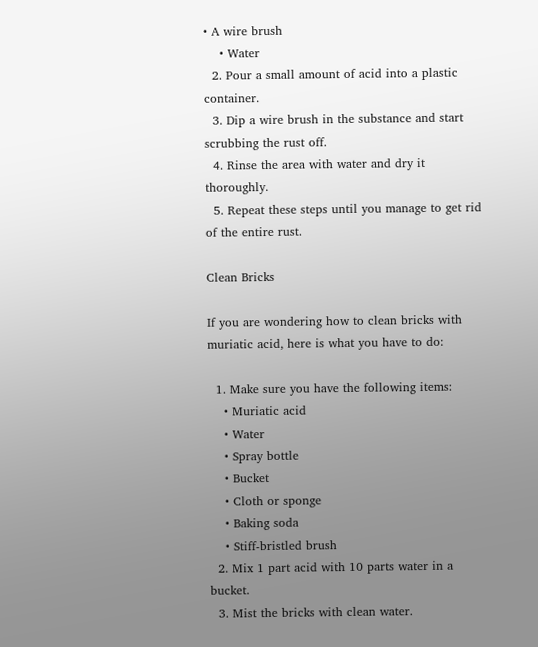• A wire brush
    • Water
  2. Pour a small amount of acid into a plastic container.
  3. Dip a wire brush in the substance and start scrubbing the rust off.
  4. Rinse the area with water and dry it thoroughly.
  5. Repeat these steps until you manage to get rid of the entire rust.

Clean Bricks

If you are wondering how to clean bricks with muriatic acid, here is what you have to do:

  1. Make sure you have the following items:
    • Muriatic acid
    • Water
    • Spray bottle
    • Bucket
    • Cloth or sponge
    • Baking soda
    • Stiff-bristled brush
  2. Mix 1 part acid with 10 parts water in a bucket.
  3. Mist the bricks with clean water.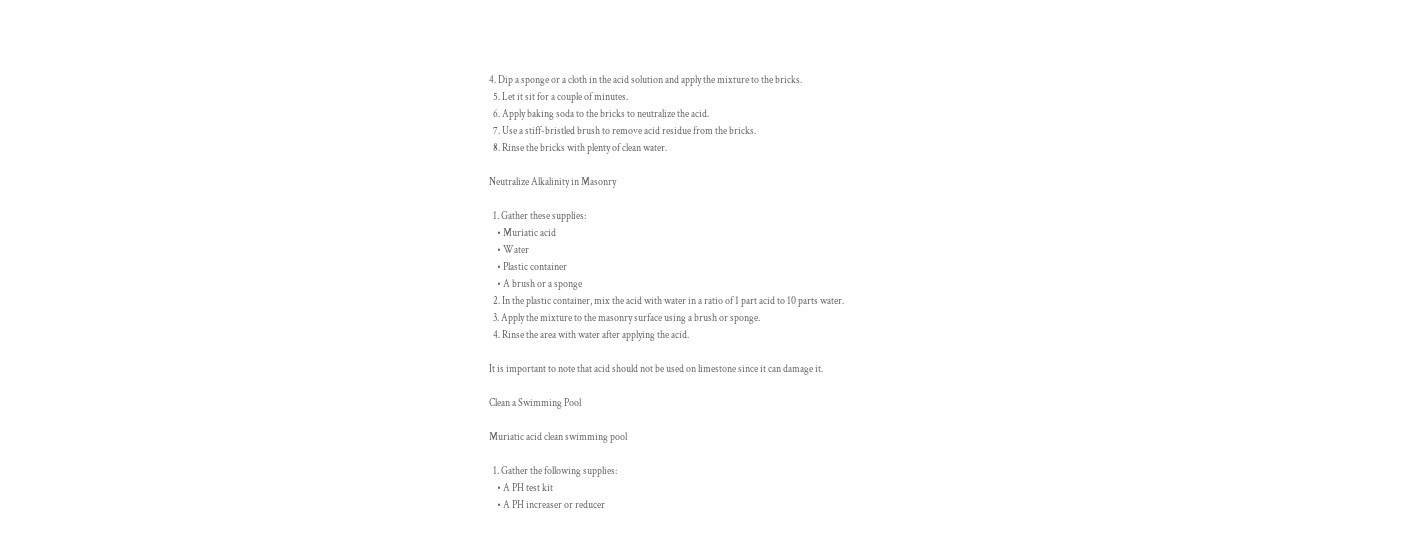4. Dip a sponge or a cloth in the acid solution and apply the mixture to the bricks.
  5. Let it sit for a couple of minutes.
  6. Apply baking soda to the bricks to neutralize the acid.
  7. Use a stiff-bristled brush to remove acid residue from the bricks.
  8. Rinse the bricks with plenty of clean water.

Neutralize Alkalinity in Masonry

  1. Gather these supplies:
    • Muriatic acid
    • Water
    • Plastic container
    • A brush or a sponge
  2. In the plastic container, mix the acid with water in a ratio of 1 part acid to 10 parts water.
  3. Apply the mixture to the masonry surface using a brush or sponge.
  4. Rinse the area with water after applying the acid.

It is important to note that acid should not be used on limestone since it can damage it.

Clean a Swimming Pool

Muriatic acid clean swimming pool

  1. Gather the following supplies:
    • A PH test kit
    • A PH increaser or reducer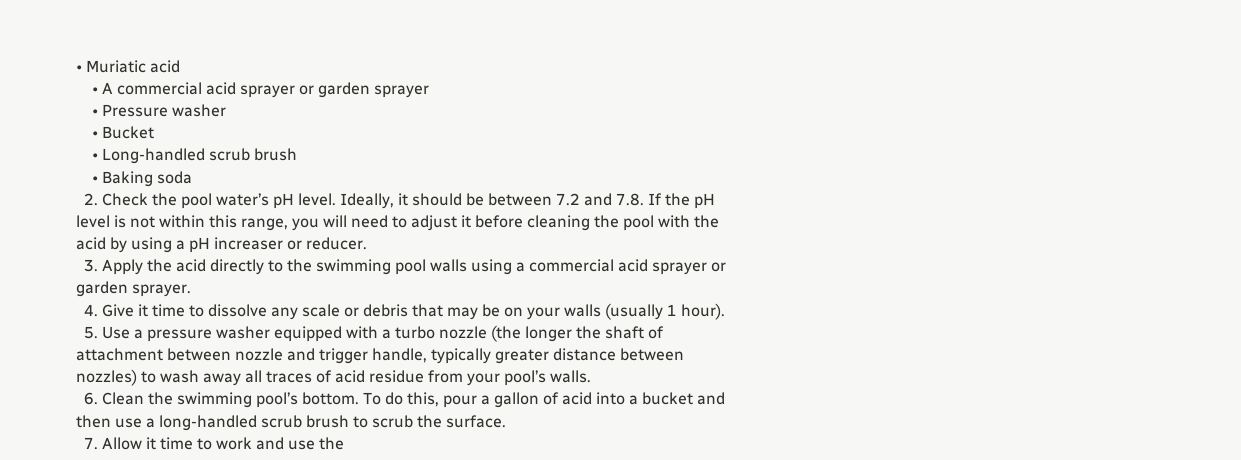• Muriatic acid
    • A commercial acid sprayer or garden sprayer
    • Pressure washer
    • Bucket
    • Long-handled scrub brush
    • Baking soda
  2. Check the pool water’s pH level. Ideally, it should be between 7.2 and 7.8. If the pH level is not within this range, you will need to adjust it before cleaning the pool with the acid by using a pH increaser or reducer.
  3. Apply the acid directly to the swimming pool walls using a commercial acid sprayer or garden sprayer.
  4. Give it time to dissolve any scale or debris that may be on your walls (usually 1 hour).
  5. Use a pressure washer equipped with a turbo nozzle (the longer the shaft of attachment between nozzle and trigger handle, typically greater distance between nozzles) to wash away all traces of acid residue from your pool’s walls.
  6. Clean the swimming pool’s bottom. To do this, pour a gallon of acid into a bucket and then use a long-handled scrub brush to scrub the surface.
  7. Allow it time to work and use the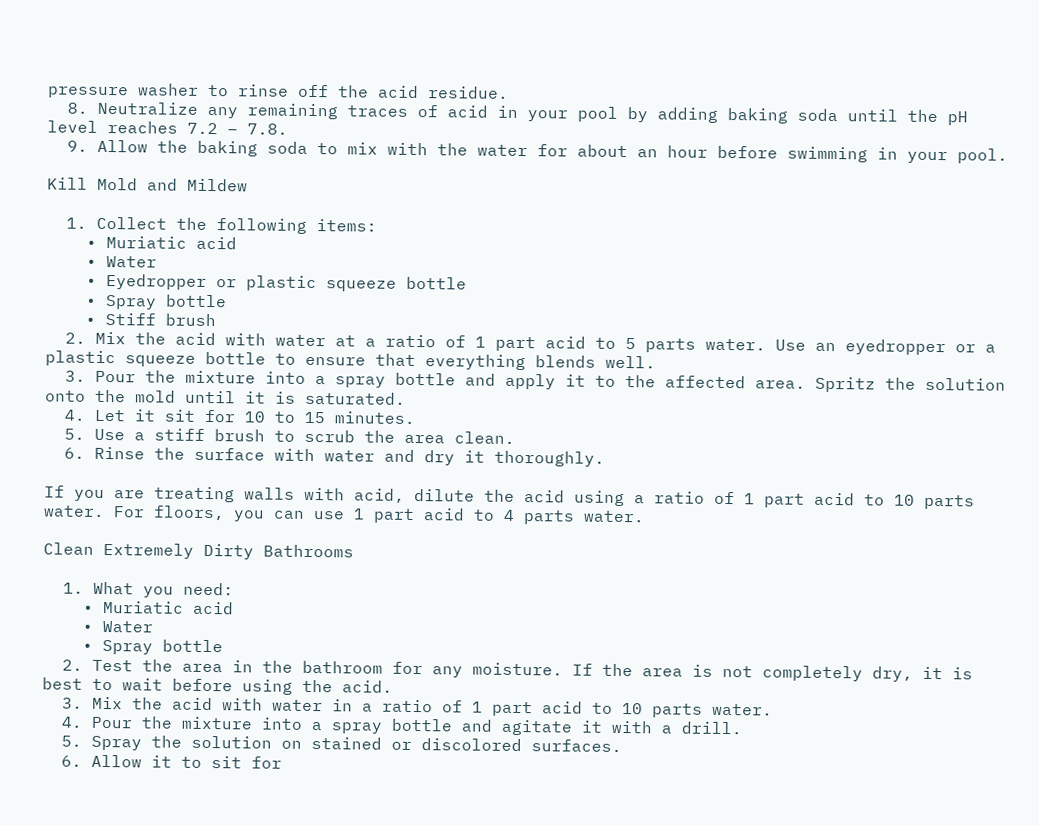pressure washer to rinse off the acid residue.
  8. Neutralize any remaining traces of acid in your pool by adding baking soda until the pH level reaches 7.2 – 7.8.
  9. Allow the baking soda to mix with the water for about an hour before swimming in your pool.

Kill Mold and Mildew

  1. Collect the following items:
    • Muriatic acid
    • Water
    • Eyedropper or plastic squeeze bottle
    • Spray bottle
    • Stiff brush
  2. Mix the acid with water at a ratio of 1 part acid to 5 parts water. Use an eyedropper or a plastic squeeze bottle to ensure that everything blends well.
  3. Pour the mixture into a spray bottle and apply it to the affected area. Spritz the solution onto the mold until it is saturated.
  4. Let it sit for 10 to 15 minutes.
  5. Use a stiff brush to scrub the area clean.
  6. Rinse the surface with water and dry it thoroughly.

If you are treating walls with acid, dilute the acid using a ratio of 1 part acid to 10 parts water. For floors, you can use 1 part acid to 4 parts water.

Clean Extremely Dirty Bathrooms

  1. What you need:
    • Muriatic acid
    • Water
    • Spray bottle
  2. Test the area in the bathroom for any moisture. If the area is not completely dry, it is best to wait before using the acid.
  3. Mix the acid with water in a ratio of 1 part acid to 10 parts water.
  4. Pour the mixture into a spray bottle and agitate it with a drill.
  5. Spray the solution on stained or discolored surfaces.
  6. Allow it to sit for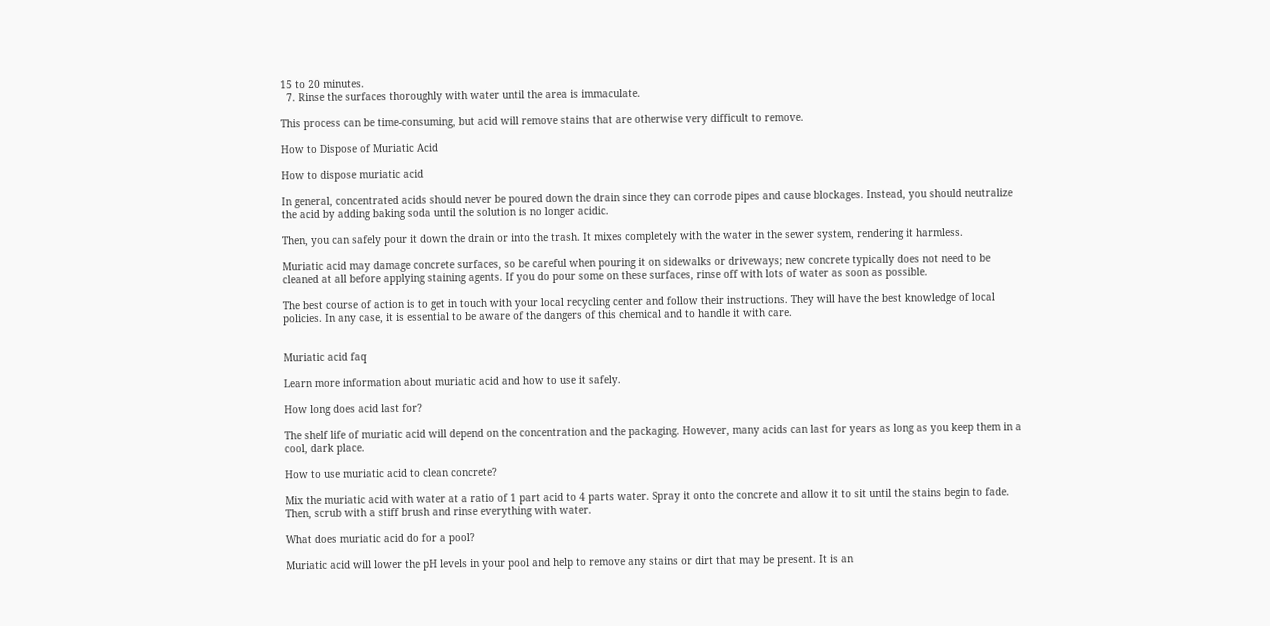15 to 20 minutes.
  7. Rinse the surfaces thoroughly with water until the area is immaculate.

This process can be time-consuming, but acid will remove stains that are otherwise very difficult to remove.

How to Dispose of Muriatic Acid

How to dispose muriatic acid

In general, concentrated acids should never be poured down the drain since they can corrode pipes and cause blockages. Instead, you should neutralize the acid by adding baking soda until the solution is no longer acidic.

Then, you can safely pour it down the drain or into the trash. It mixes completely with the water in the sewer system, rendering it harmless.

Muriatic acid may damage concrete surfaces, so be careful when pouring it on sidewalks or driveways; new concrete typically does not need to be cleaned at all before applying staining agents. If you do pour some on these surfaces, rinse off with lots of water as soon as possible.

The best course of action is to get in touch with your local recycling center and follow their instructions. They will have the best knowledge of local policies. In any case, it is essential to be aware of the dangers of this chemical and to handle it with care.


Muriatic acid faq

Learn more information about muriatic acid and how to use it safely.

How long does acid last for?

The shelf life of muriatic acid will depend on the concentration and the packaging. However, many acids can last for years as long as you keep them in a cool, dark place.

How to use muriatic acid to clean concrete?

Mix the muriatic acid with water at a ratio of 1 part acid to 4 parts water. Spray it onto the concrete and allow it to sit until the stains begin to fade. Then, scrub with a stiff brush and rinse everything with water.

What does muriatic acid do for a pool?

Muriatic acid will lower the pH levels in your pool and help to remove any stains or dirt that may be present. It is an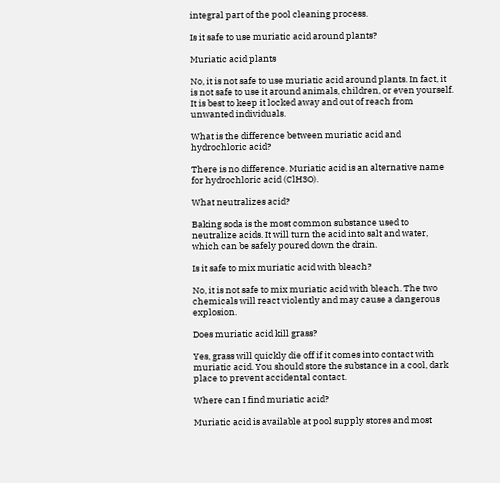integral part of the pool cleaning process.

Is it safe to use muriatic acid around plants?

Muriatic acid plants

No, it is not safe to use muriatic acid around plants. In fact, it is not safe to use it around animals, children, or even yourself. It is best to keep it locked away and out of reach from unwanted individuals.

What is the difference between muriatic acid and hydrochloric acid?

There is no difference. Muriatic acid is an alternative name for hydrochloric acid (ClH3O).

What neutralizes acid?

Baking soda is the most common substance used to neutralize acids. It will turn the acid into salt and water, which can be safely poured down the drain.

Is it safe to mix muriatic acid with bleach?

No, it is not safe to mix muriatic acid with bleach. The two chemicals will react violently and may cause a dangerous explosion.

Does muriatic acid kill grass?

Yes, grass will quickly die off if it comes into contact with muriatic acid. You should store the substance in a cool, dark place to prevent accidental contact.

Where can I find muriatic acid?

Muriatic acid is available at pool supply stores and most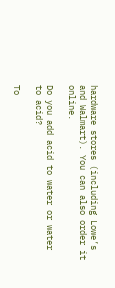hardware stores (including Lowe’s and Walmart). You can also order it online.

Do you add acid to water or water to acid?

To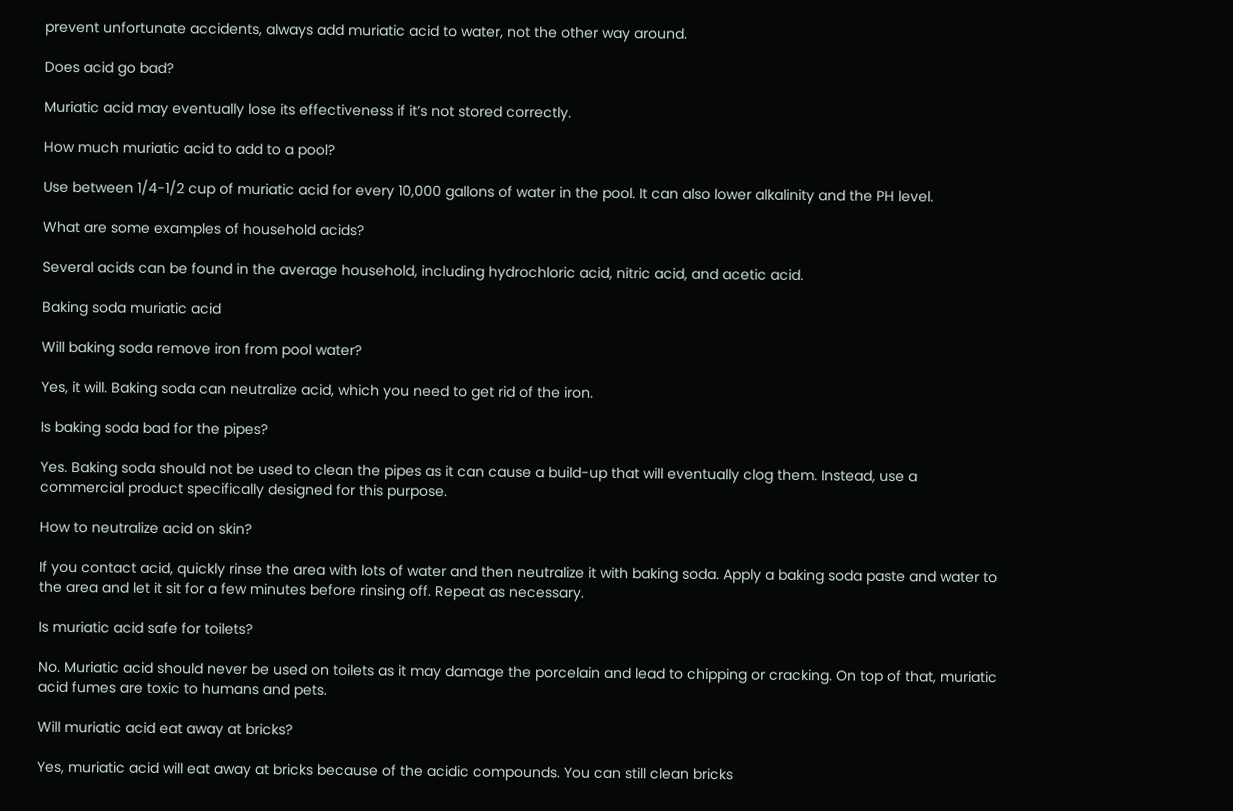prevent unfortunate accidents, always add muriatic acid to water, not the other way around.

Does acid go bad?

Muriatic acid may eventually lose its effectiveness if it’s not stored correctly.

How much muriatic acid to add to a pool?

Use between 1/4-1/2 cup of muriatic acid for every 10,000 gallons of water in the pool. It can also lower alkalinity and the PH level.

What are some examples of household acids?

Several acids can be found in the average household, including hydrochloric acid, nitric acid, and acetic acid.

Baking soda muriatic acid

Will baking soda remove iron from pool water?

Yes, it will. Baking soda can neutralize acid, which you need to get rid of the iron.

Is baking soda bad for the pipes?

Yes. Baking soda should not be used to clean the pipes as it can cause a build-up that will eventually clog them. Instead, use a commercial product specifically designed for this purpose.

How to neutralize acid on skin?

If you contact acid, quickly rinse the area with lots of water and then neutralize it with baking soda. Apply a baking soda paste and water to the area and let it sit for a few minutes before rinsing off. Repeat as necessary.

Is muriatic acid safe for toilets?

No. Muriatic acid should never be used on toilets as it may damage the porcelain and lead to chipping or cracking. On top of that, muriatic acid fumes are toxic to humans and pets.

Will muriatic acid eat away at bricks?

Yes, muriatic acid will eat away at bricks because of the acidic compounds. You can still clean bricks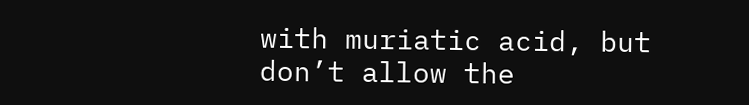with muriatic acid, but don’t allow the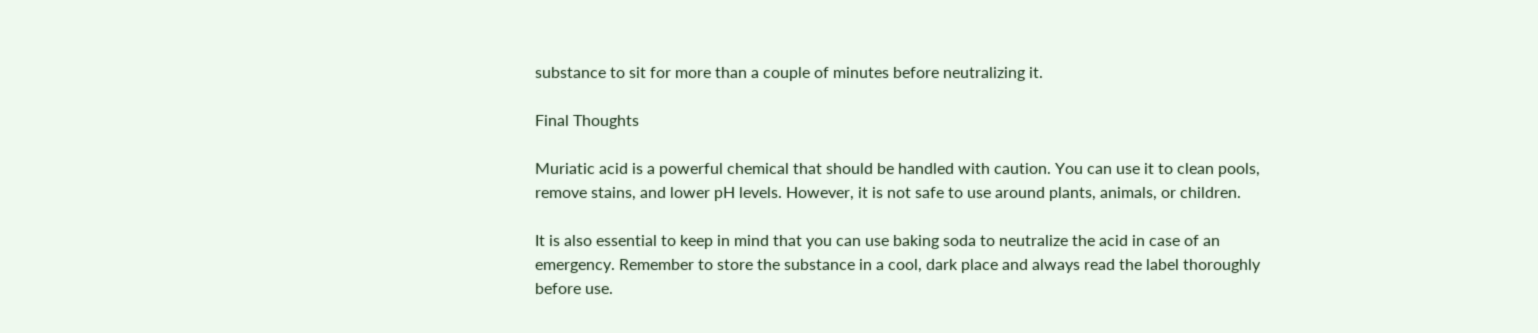substance to sit for more than a couple of minutes before neutralizing it.

Final Thoughts

Muriatic acid is a powerful chemical that should be handled with caution. You can use it to clean pools, remove stains, and lower pH levels. However, it is not safe to use around plants, animals, or children.

It is also essential to keep in mind that you can use baking soda to neutralize the acid in case of an emergency. Remember to store the substance in a cool, dark place and always read the label thoroughly before use.